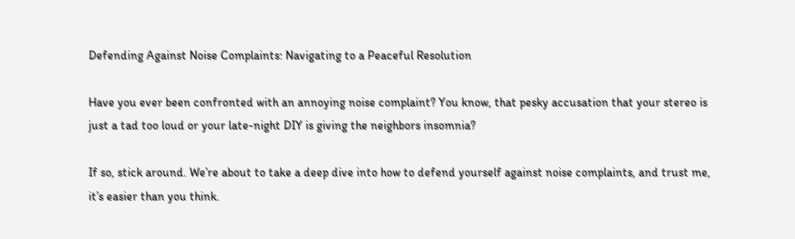Defending Against Noise Complaints: Navigating to a Peaceful Resolution

Have you ever been confronted with an annoying noise complaint? You know, that pesky accusation that your stereo is just a tad too loud or your late-night DIY is giving the neighbors insomnia?

If so, stick around. We’re about to take a deep dive into how to defend yourself against noise complaints, and trust me, it’s easier than you think.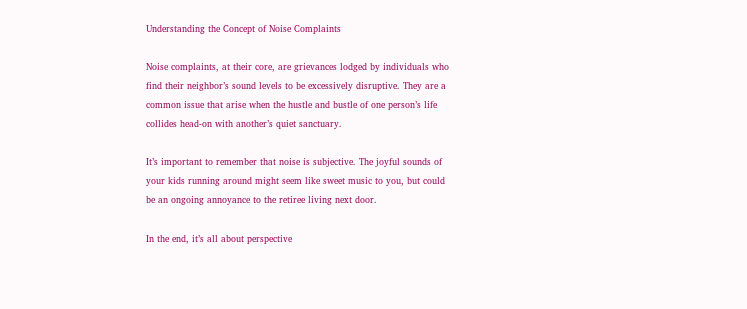Understanding the Concept of Noise Complaints

Noise complaints, at their core, are grievances lodged by individuals who find their neighbor’s sound levels to be excessively disruptive. They are a common issue that arise when the hustle and bustle of one person’s life collides head-on with another’s quiet sanctuary.

It’s important to remember that noise is subjective. The joyful sounds of your kids running around might seem like sweet music to you, but could be an ongoing annoyance to the retiree living next door.

In the end, it’s all about perspective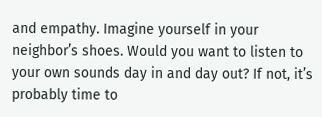and empathy. Imagine yourself in your neighbor’s shoes. Would you want to listen to your own sounds day in and day out? If not, it’s probably time to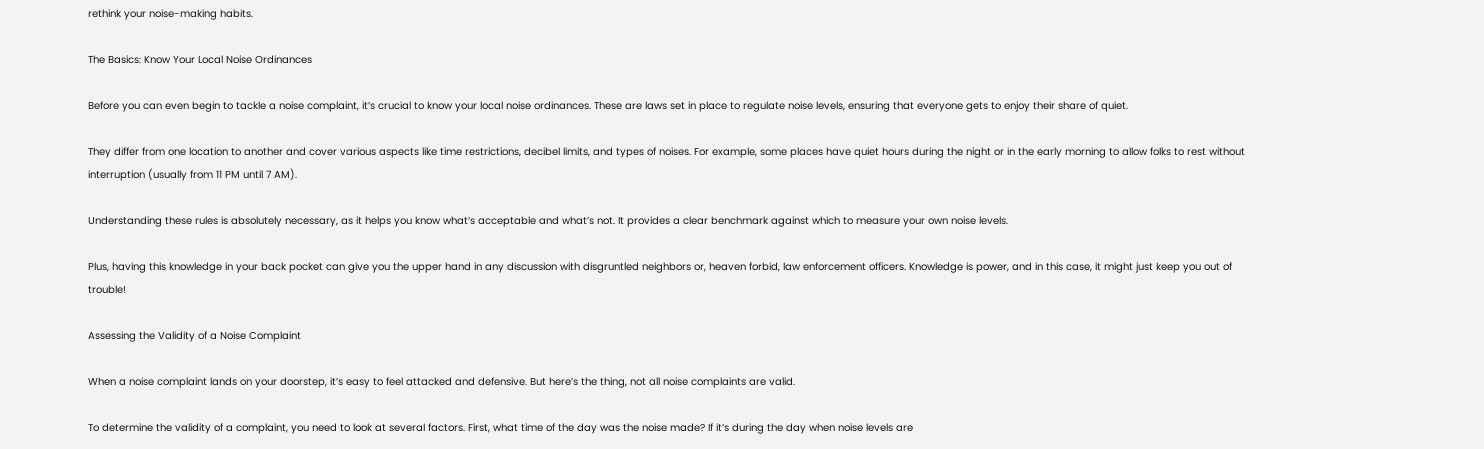rethink your noise-making habits.

The Basics: Know Your Local Noise Ordinances

Before you can even begin to tackle a noise complaint, it’s crucial to know your local noise ordinances. These are laws set in place to regulate noise levels, ensuring that everyone gets to enjoy their share of quiet.

They differ from one location to another and cover various aspects like time restrictions, decibel limits, and types of noises. For example, some places have quiet hours during the night or in the early morning to allow folks to rest without interruption (usually from 11 PM until 7 AM).

Understanding these rules is absolutely necessary, as it helps you know what’s acceptable and what’s not. It provides a clear benchmark against which to measure your own noise levels.

Plus, having this knowledge in your back pocket can give you the upper hand in any discussion with disgruntled neighbors or, heaven forbid, law enforcement officers. Knowledge is power, and in this case, it might just keep you out of trouble!

Assessing the Validity of a Noise Complaint

When a noise complaint lands on your doorstep, it’s easy to feel attacked and defensive. But here’s the thing, not all noise complaints are valid.

To determine the validity of a complaint, you need to look at several factors. First, what time of the day was the noise made? If it’s during the day when noise levels are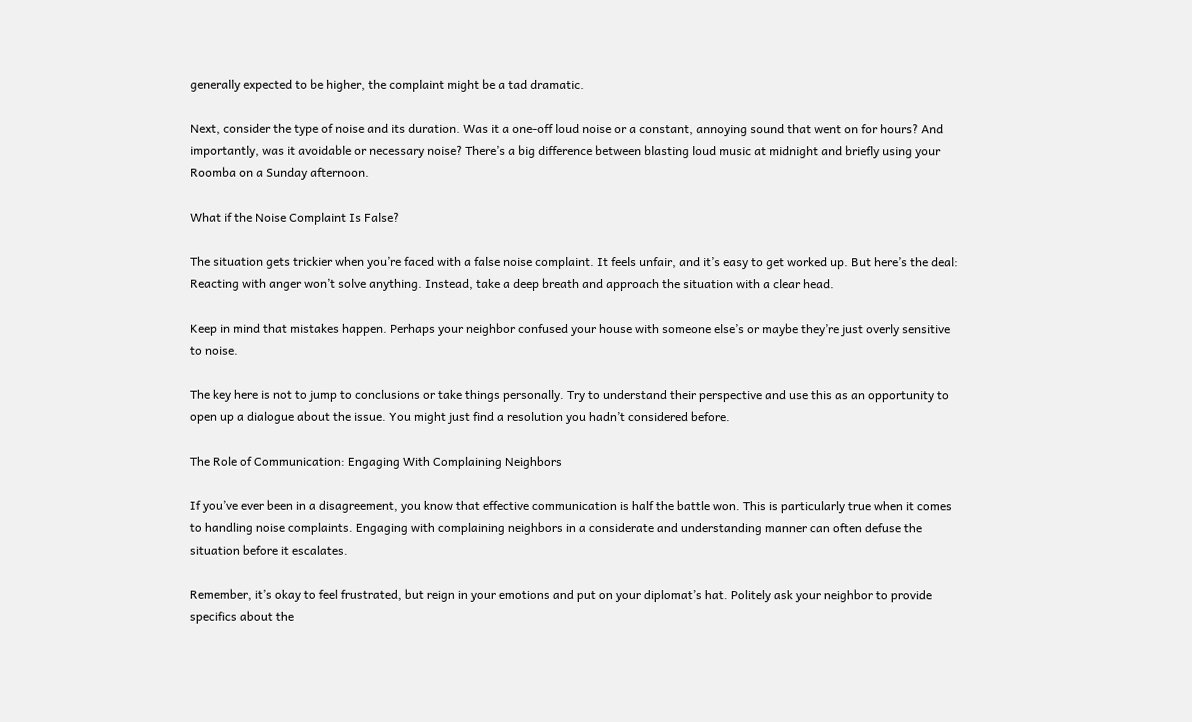generally expected to be higher, the complaint might be a tad dramatic.

Next, consider the type of noise and its duration. Was it a one-off loud noise or a constant, annoying sound that went on for hours? And importantly, was it avoidable or necessary noise? There’s a big difference between blasting loud music at midnight and briefly using your Roomba on a Sunday afternoon.

What if the Noise Complaint Is False?

The situation gets trickier when you’re faced with a false noise complaint. It feels unfair, and it’s easy to get worked up. But here’s the deal: Reacting with anger won’t solve anything. Instead, take a deep breath and approach the situation with a clear head.

Keep in mind that mistakes happen. Perhaps your neighbor confused your house with someone else’s or maybe they’re just overly sensitive to noise.

The key here is not to jump to conclusions or take things personally. Try to understand their perspective and use this as an opportunity to open up a dialogue about the issue. You might just find a resolution you hadn’t considered before.

The Role of Communication: Engaging With Complaining Neighbors

If you’ve ever been in a disagreement, you know that effective communication is half the battle won. This is particularly true when it comes to handling noise complaints. Engaging with complaining neighbors in a considerate and understanding manner can often defuse the situation before it escalates.

Remember, it’s okay to feel frustrated, but reign in your emotions and put on your diplomat’s hat. Politely ask your neighbor to provide specifics about the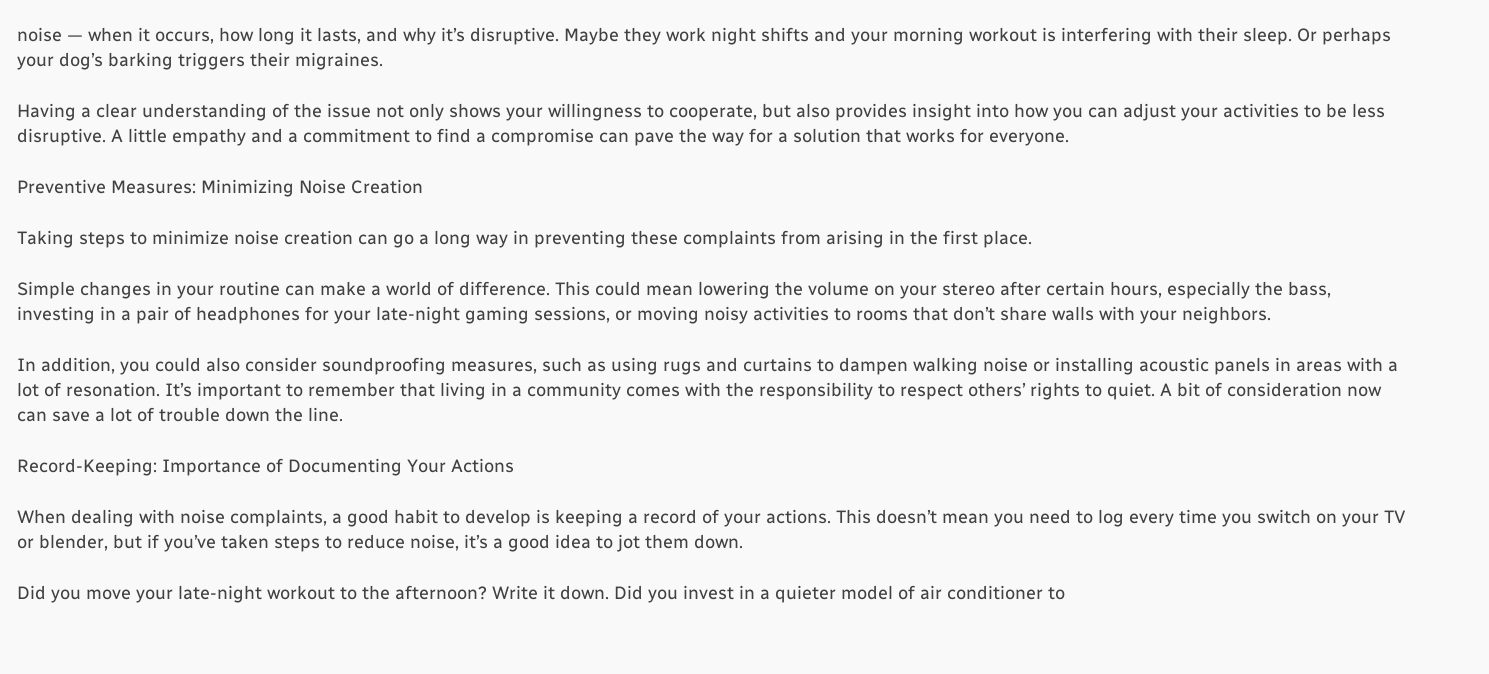noise — when it occurs, how long it lasts, and why it’s disruptive. Maybe they work night shifts and your morning workout is interfering with their sleep. Or perhaps your dog’s barking triggers their migraines.

Having a clear understanding of the issue not only shows your willingness to cooperate, but also provides insight into how you can adjust your activities to be less disruptive. A little empathy and a commitment to find a compromise can pave the way for a solution that works for everyone.

Preventive Measures: Minimizing Noise Creation

Taking steps to minimize noise creation can go a long way in preventing these complaints from arising in the first place.

Simple changes in your routine can make a world of difference. This could mean lowering the volume on your stereo after certain hours, especially the bass, investing in a pair of headphones for your late-night gaming sessions, or moving noisy activities to rooms that don’t share walls with your neighbors.

In addition, you could also consider soundproofing measures, such as using rugs and curtains to dampen walking noise or installing acoustic panels in areas with a lot of resonation. It’s important to remember that living in a community comes with the responsibility to respect others’ rights to quiet. A bit of consideration now can save a lot of trouble down the line.

Record-Keeping: Importance of Documenting Your Actions

When dealing with noise complaints, a good habit to develop is keeping a record of your actions. This doesn’t mean you need to log every time you switch on your TV or blender, but if you’ve taken steps to reduce noise, it’s a good idea to jot them down.

Did you move your late-night workout to the afternoon? Write it down. Did you invest in a quieter model of air conditioner to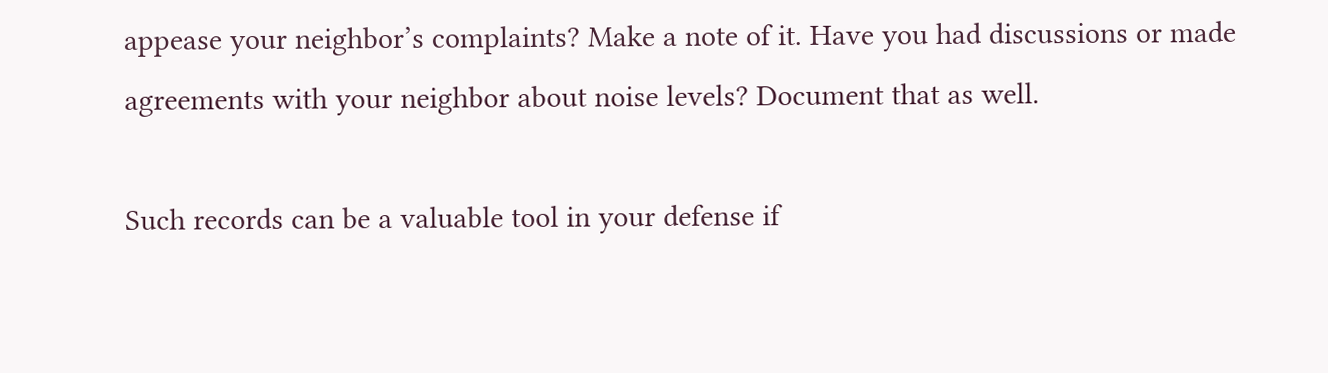appease your neighbor’s complaints? Make a note of it. Have you had discussions or made agreements with your neighbor about noise levels? Document that as well.

Such records can be a valuable tool in your defense if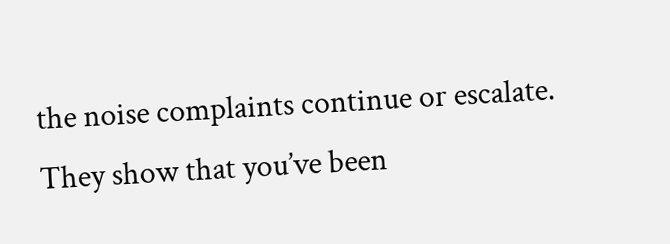the noise complaints continue or escalate. They show that you’ve been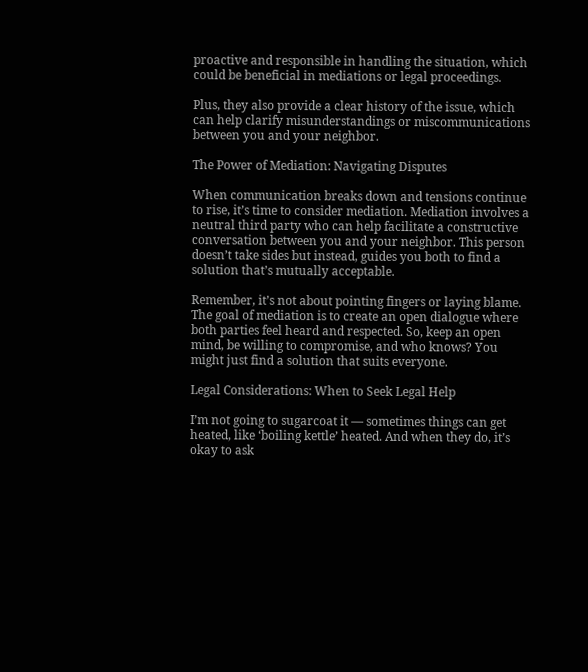proactive and responsible in handling the situation, which could be beneficial in mediations or legal proceedings.

Plus, they also provide a clear history of the issue, which can help clarify misunderstandings or miscommunications between you and your neighbor.

The Power of Mediation: Navigating Disputes

When communication breaks down and tensions continue to rise, it’s time to consider mediation. Mediation involves a neutral third party who can help facilitate a constructive conversation between you and your neighbor. This person doesn’t take sides but instead, guides you both to find a solution that’s mutually acceptable.

Remember, it’s not about pointing fingers or laying blame. The goal of mediation is to create an open dialogue where both parties feel heard and respected. So, keep an open mind, be willing to compromise, and who knows? You might just find a solution that suits everyone.

Legal Considerations: When to Seek Legal Help

I’m not going to sugarcoat it — sometimes things can get heated, like ‘boiling kettle’ heated. And when they do, it’s okay to ask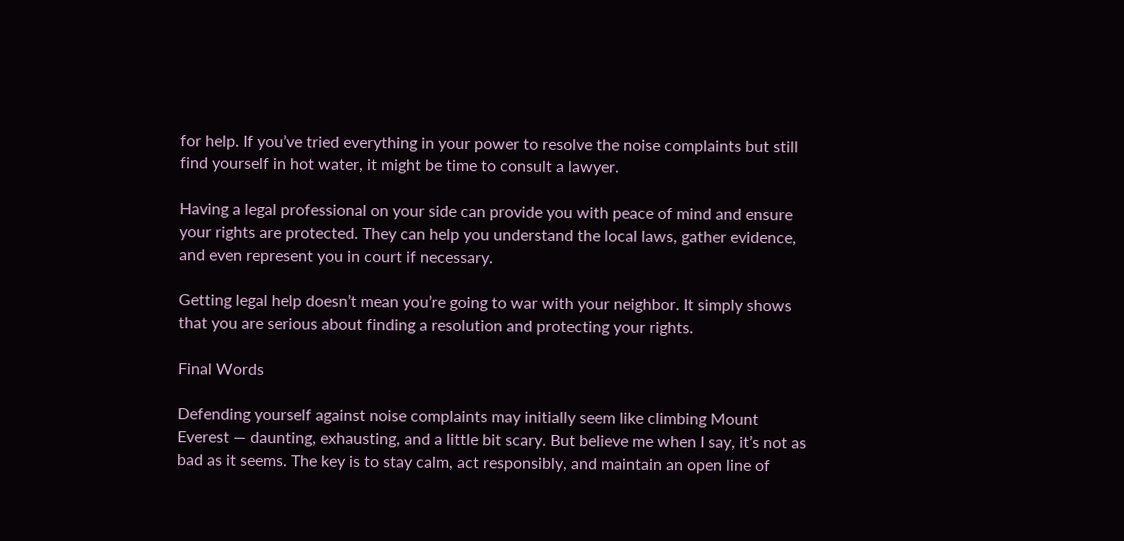for help. If you’ve tried everything in your power to resolve the noise complaints but still find yourself in hot water, it might be time to consult a lawyer.

Having a legal professional on your side can provide you with peace of mind and ensure your rights are protected. They can help you understand the local laws, gather evidence, and even represent you in court if necessary.

Getting legal help doesn’t mean you’re going to war with your neighbor. It simply shows that you are serious about finding a resolution and protecting your rights.

Final Words

Defending yourself against noise complaints may initially seem like climbing Mount Everest — daunting, exhausting, and a little bit scary. But believe me when I say, it’s not as bad as it seems. The key is to stay calm, act responsibly, and maintain an open line of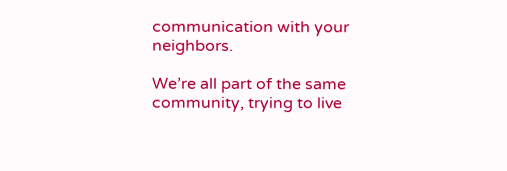communication with your neighbors.

We’re all part of the same community, trying to live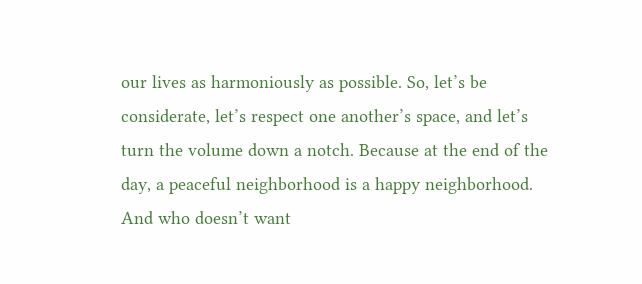our lives as harmoniously as possible. So, let’s be considerate, let’s respect one another’s space, and let’s turn the volume down a notch. Because at the end of the day, a peaceful neighborhood is a happy neighborhood. And who doesn’t want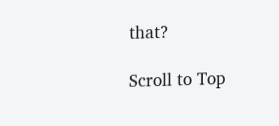that?

Scroll to Top